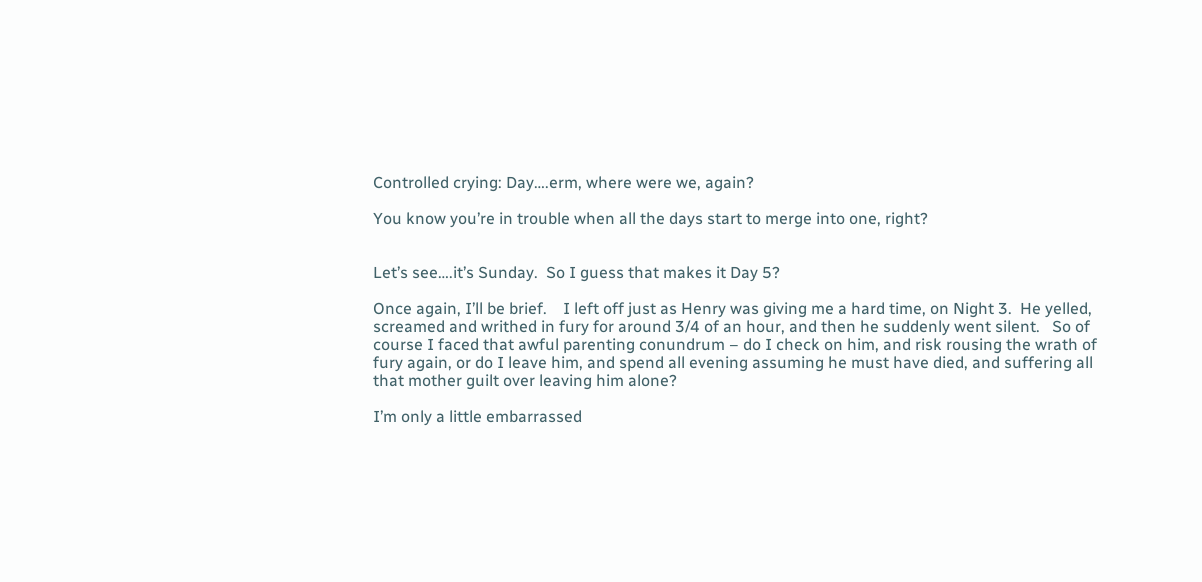Controlled crying: Day….erm, where were we, again?

You know you’re in trouble when all the days start to merge into one, right?


Let’s see….it’s Sunday.  So I guess that makes it Day 5?

Once again, I’ll be brief.    I left off just as Henry was giving me a hard time, on Night 3.  He yelled, screamed and writhed in fury for around 3/4 of an hour, and then he suddenly went silent.   So of course I faced that awful parenting conundrum – do I check on him, and risk rousing the wrath of fury again, or do I leave him, and spend all evening assuming he must have died, and suffering all that mother guilt over leaving him alone?

I’m only a little embarrassed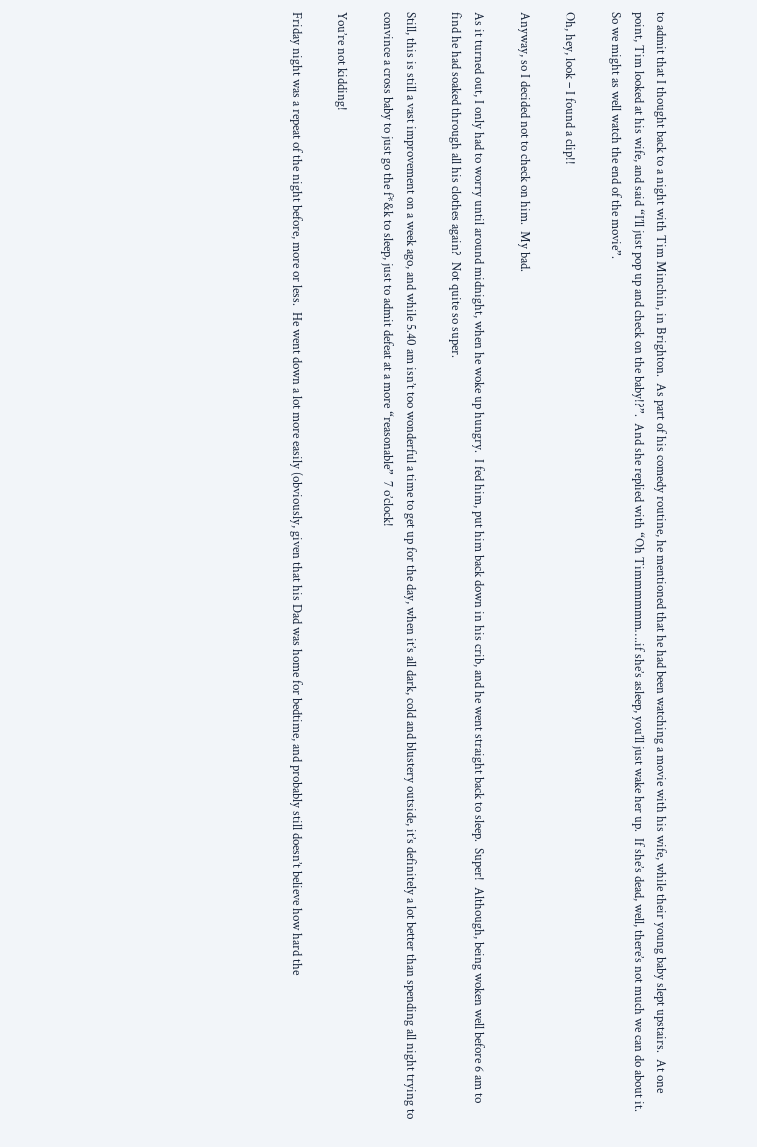to admit that I thought back to a night with Tim Minchin, in Brighton.  As part of his comedy routine, he mentioned that he had been watching a movie with his wife, while their young baby slept upstairs.  At one point, Tim looked at his wife, and said “I’ll just pop up and check on the baby!?”.  And she replied with “Oh Timmmmmm….if she’s asleep, you’ll just wake her up.  If she’s dead, well, there’s not much we can do about it.  So we might as well watch the end of the movie”.

Oh, hey, look – I found a clip!!

Anyway, so I decided not to check on him.  My bad.

As it turned out, I only had to worry until around midnight, when he woke up hungry.  I fed him, put him back down in his crib, and he went straight back to sleep.  Super!  Although, being woken well before 6 am to find he had soaked through all his clothes again?  Not quite so super.

Still, this is still a vast improvement on a week ago, and while 5.40 am isn’t too wonderful a time to get up for the day, when it’s all dark, cold and blustery outside, it’s definitely a lot better than spending all night trying to convince a cross baby to just go the f*&k to sleep, just to admit defeat at a more “reasonable”  7 o’clock!

You’re not kidding!

Friday night was a repeat of the night before, more or less.  He went down a lot more easily (obviously, given that his Dad was home for bedtime, and probably still doesn’t believe how hard the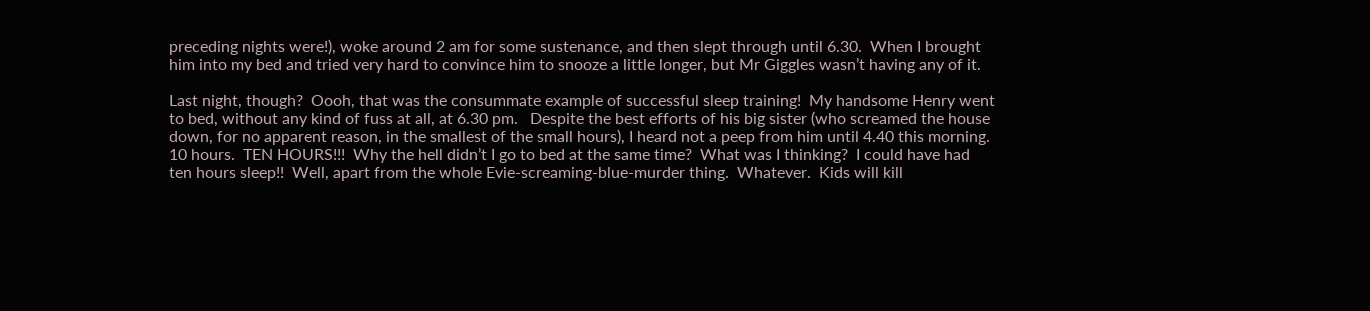preceding nights were!), woke around 2 am for some sustenance, and then slept through until 6.30.  When I brought him into my bed and tried very hard to convince him to snooze a little longer, but Mr Giggles wasn’t having any of it.

Last night, though?  Oooh, that was the consummate example of successful sleep training!  My handsome Henry went to bed, without any kind of fuss at all, at 6.30 pm.   Despite the best efforts of his big sister (who screamed the house down, for no apparent reason, in the smallest of the small hours), I heard not a peep from him until 4.40 this morning.  10 hours.  TEN HOURS!!!  Why the hell didn’t I go to bed at the same time?  What was I thinking?  I could have had ten hours sleep!!  Well, apart from the whole Evie-screaming-blue-murder thing.  Whatever.  Kids will kill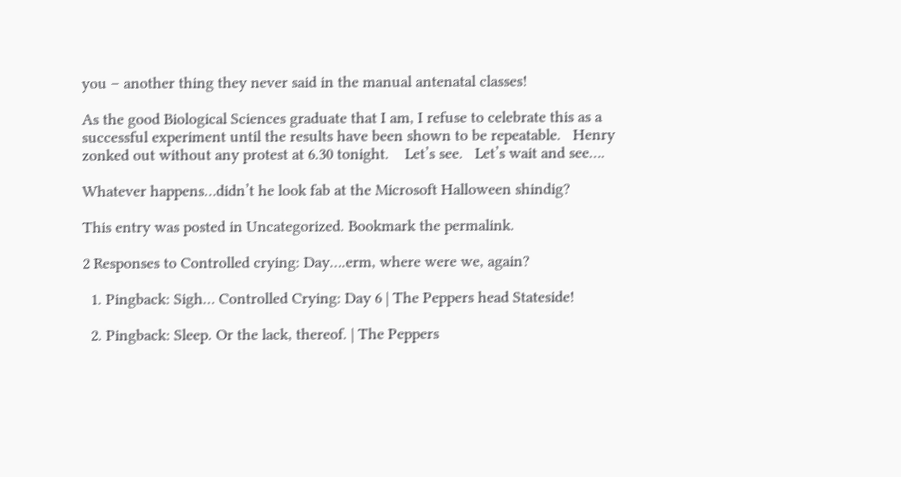you – another thing they never said in the manual antenatal classes!

As the good Biological Sciences graduate that I am, I refuse to celebrate this as a successful experiment until the results have been shown to be repeatable.   Henry zonked out without any protest at 6.30 tonight.    Let’s see.   Let’s wait and see….

Whatever happens…didn’t he look fab at the Microsoft Halloween shindig?

This entry was posted in Uncategorized. Bookmark the permalink.

2 Responses to Controlled crying: Day….erm, where were we, again?

  1. Pingback: Sigh… Controlled Crying: Day 6 | The Peppers head Stateside!

  2. Pingback: Sleep. Or the lack, thereof. | The Peppers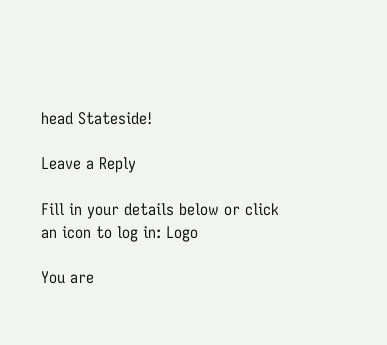head Stateside!

Leave a Reply

Fill in your details below or click an icon to log in: Logo

You are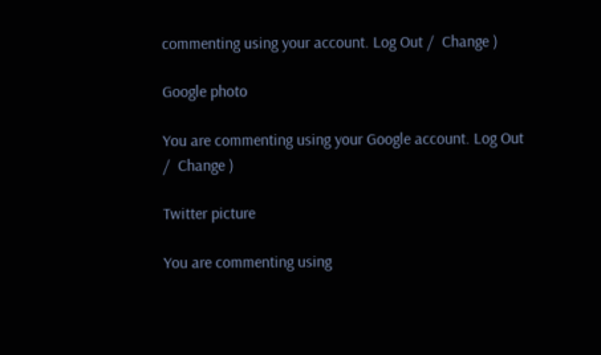commenting using your account. Log Out /  Change )

Google photo

You are commenting using your Google account. Log Out /  Change )

Twitter picture

You are commenting using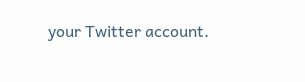your Twitter account.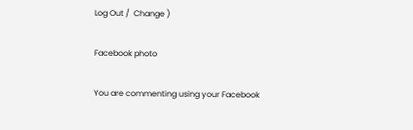Log Out /  Change )

Facebook photo

You are commenting using your Facebook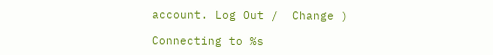account. Log Out /  Change )

Connecting to %s